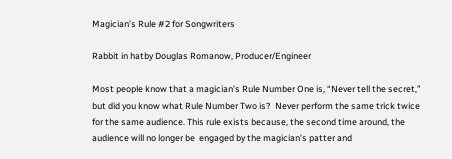Magician’s Rule #2 for Songwriters

Rabbit in hatby Douglas Romanow, Producer/Engineer

Most people know that a magician’s Rule Number One is, “Never tell the secret,” but did you know what Rule Number Two is?  Never perform the same trick twice for the same audience. This rule exists because, the second time around, the audience will no longer be  engaged by the magician’s patter and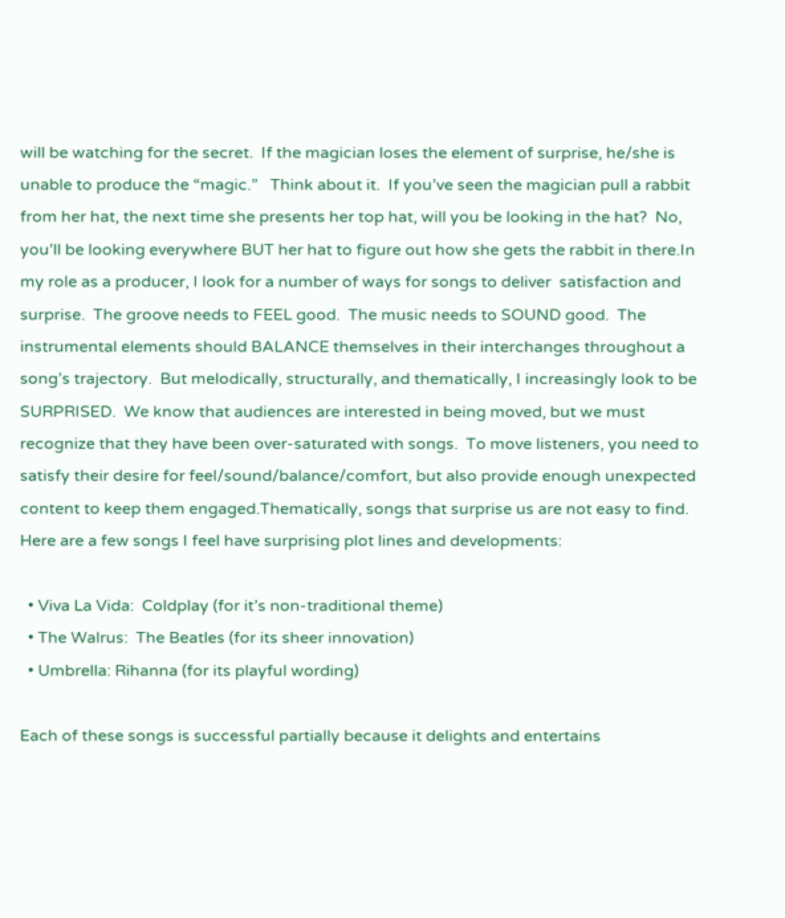will be watching for the secret.  If the magician loses the element of surprise, he/she is unable to produce the “magic.”   Think about it.  If you’ve seen the magician pull a rabbit from her hat, the next time she presents her top hat, will you be looking in the hat?  No, you’ll be looking everywhere BUT her hat to figure out how she gets the rabbit in there.In my role as a producer, I look for a number of ways for songs to deliver  satisfaction and surprise.  The groove needs to FEEL good.  The music needs to SOUND good.  The instrumental elements should BALANCE themselves in their interchanges throughout a song’s trajectory.  But melodically, structurally, and thematically, I increasingly look to be SURPRISED.  We know that audiences are interested in being moved, but we must recognize that they have been over-saturated with songs.  To move listeners, you need to satisfy their desire for feel/sound/balance/comfort, but also provide enough unexpected content to keep them engaged.Thematically, songs that surprise us are not easy to find.  Here are a few songs I feel have surprising plot lines and developments:

  • Viva La Vida:  Coldplay (for it’s non-traditional theme)
  • The Walrus:  The Beatles (for its sheer innovation)
  • Umbrella: Rihanna (for its playful wording)

Each of these songs is successful partially because it delights and entertains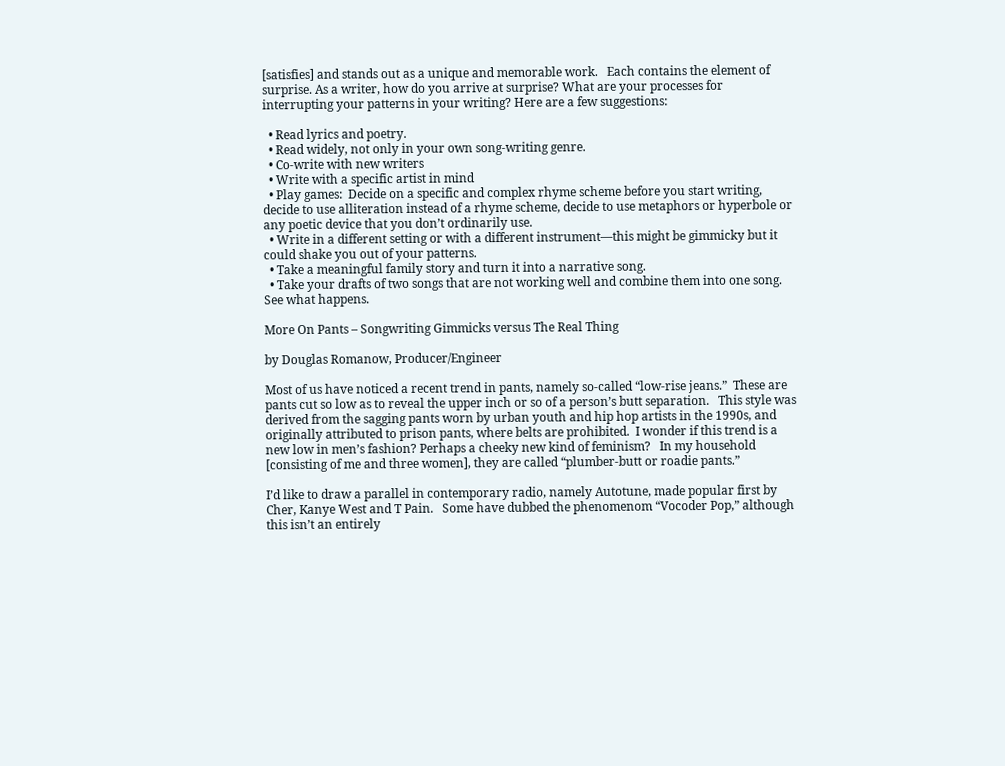[satisfies] and stands out as a unique and memorable work.   Each contains the element of surprise. As a writer, how do you arrive at surprise? What are your processes for interrupting your patterns in your writing? Here are a few suggestions:

  • Read lyrics and poetry.
  • Read widely, not only in your own song-writing genre.
  • Co-write with new writers
  • Write with a specific artist in mind
  • Play games:  Decide on a specific and complex rhyme scheme before you start writing,  decide to use alliteration instead of a rhyme scheme, decide to use metaphors or hyperbole or any poetic device that you don’t ordinarily use.
  • Write in a different setting or with a different instrument—this might be gimmicky but it could shake you out of your patterns.
  • Take a meaningful family story and turn it into a narrative song.
  • Take your drafts of two songs that are not working well and combine them into one song.  See what happens.

More On Pants – Songwriting Gimmicks versus The Real Thing

by Douglas Romanow, Producer/Engineer

Most of us have noticed a recent trend in pants, namely so-called “low-rise jeans.”  These are pants cut so low as to reveal the upper inch or so of a person’s butt separation.   This style was derived from the sagging pants worn by urban youth and hip hop artists in the 1990s, and originally attributed to prison pants, where belts are prohibited.  I wonder if this trend is a new low in men’s fashion? Perhaps a cheeky new kind of feminism?   In my household [consisting of me and three women], they are called “plumber-butt or roadie pants.”

I’d like to draw a parallel in contemporary radio, namely Autotune, made popular first by Cher, Kanye West and T Pain.   Some have dubbed the phenomenom “Vocoder Pop,” although this isn’t an entirely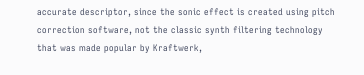accurate descriptor, since the sonic effect is created using pitch correction software, not the classic synth filtering technology that was made popular by Kraftwerk,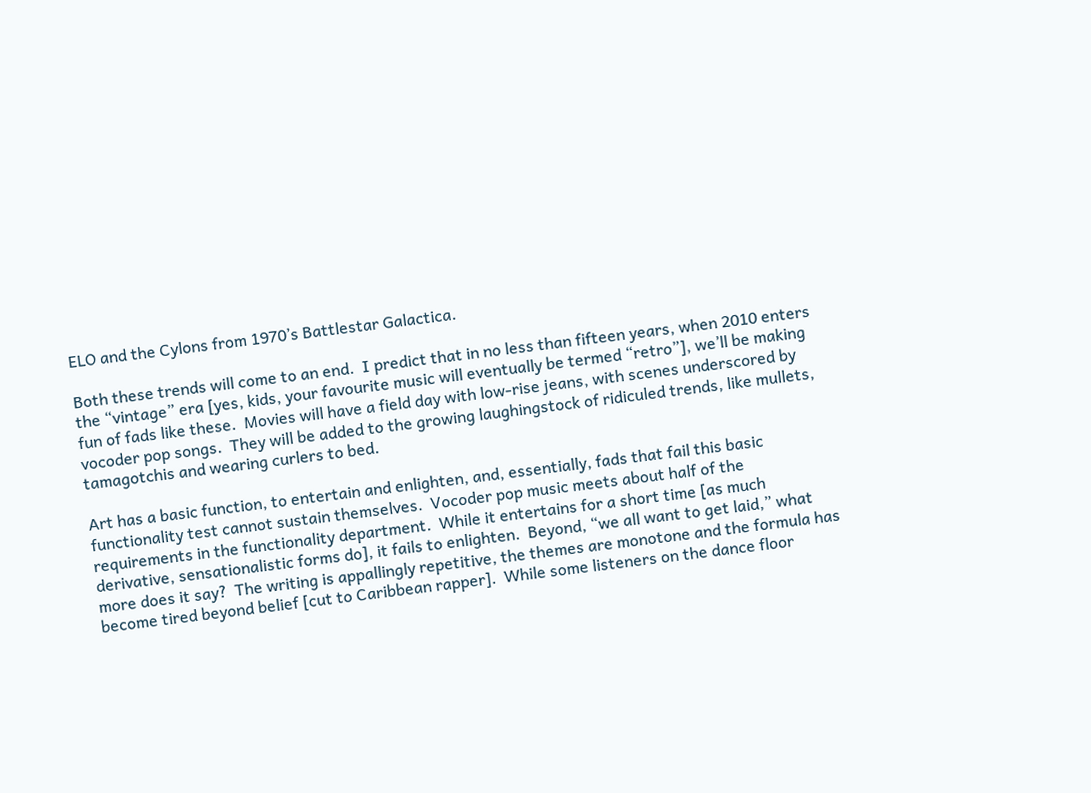ELO and the Cylons from 1970’s Battlestar Galactica.

Both these trends will come to an end.  I predict that in no less than fifteen years, when 2010 enters the “vintage” era [yes, kids, your favourite music will eventually be termed “retro”], we’ll be making fun of fads like these.  Movies will have a field day with low-rise jeans, with scenes underscored by vocoder pop songs.  They will be added to the growing laughingstock of ridiculed trends, like mullets, tamagotchis and wearing curlers to bed.

Art has a basic function, to entertain and enlighten, and, essentially, fads that fail this basic functionality test cannot sustain themselves.  Vocoder pop music meets about half of the requirements in the functionality department.  While it entertains for a short time [as much derivative, sensationalistic forms do], it fails to enlighten.  Beyond, “we all want to get laid,” what more does it say?  The writing is appallingly repetitive, the themes are monotone and the formula has become tired beyond belief [cut to Caribbean rapper].  While some listeners on the dance floor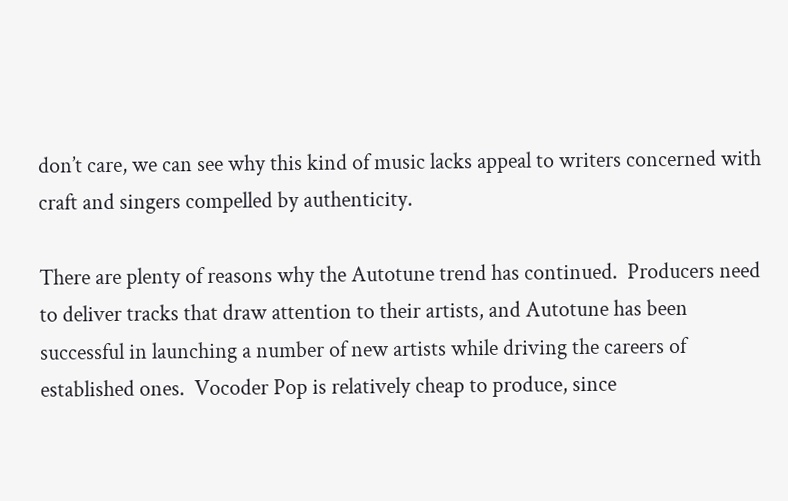don’t care, we can see why this kind of music lacks appeal to writers concerned with craft and singers compelled by authenticity.

There are plenty of reasons why the Autotune trend has continued.  Producers need to deliver tracks that draw attention to their artists, and Autotune has been successful in launching a number of new artists while driving the careers of established ones.  Vocoder Pop is relatively cheap to produce, since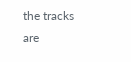the tracks are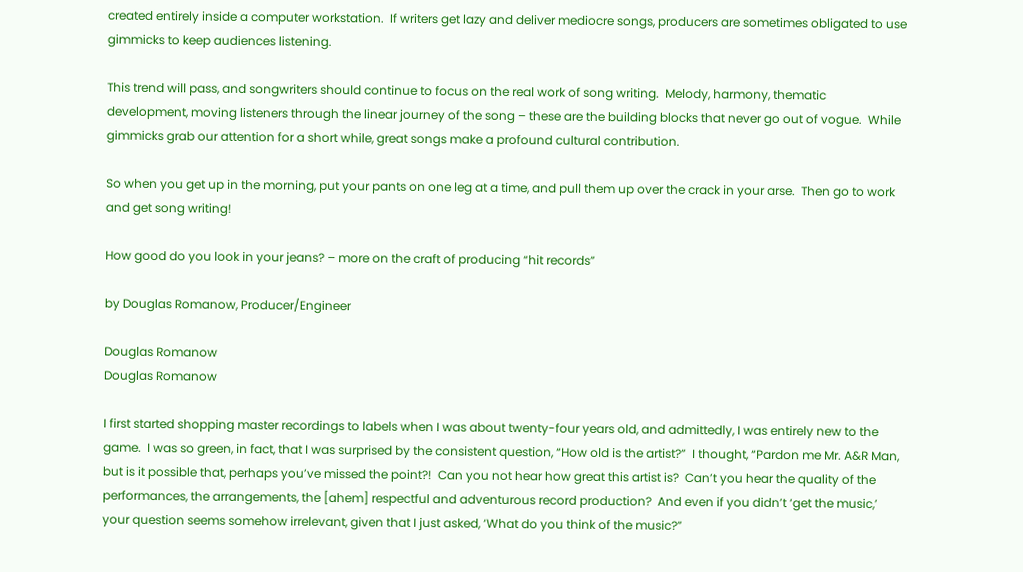created entirely inside a computer workstation.  If writers get lazy and deliver mediocre songs, producers are sometimes obligated to use gimmicks to keep audiences listening.

This trend will pass, and songwriters should continue to focus on the real work of song writing.  Melody, harmony, thematic development, moving listeners through the linear journey of the song – these are the building blocks that never go out of vogue.  While gimmicks grab our attention for a short while, great songs make a profound cultural contribution.

So when you get up in the morning, put your pants on one leg at a time, and pull them up over the crack in your arse.  Then go to work and get song writing!

How good do you look in your jeans? – more on the craft of producing “hit records”

by Douglas Romanow, Producer/Engineer

Douglas Romanow
Douglas Romanow

I first started shopping master recordings to labels when I was about twenty-four years old, and admittedly, I was entirely new to the game.  I was so green, in fact, that I was surprised by the consistent question, “How old is the artist?”  I thought, “Pardon me Mr. A&R Man, but is it possible that, perhaps you’ve missed the point?!  Can you not hear how great this artist is?  Can’t you hear the quality of the performances, the arrangements, the [ahem] respectful and adventurous record production?  And even if you didn’t ‘get the music,’ your question seems somehow irrelevant, given that I just asked, ‘What do you think of the music?”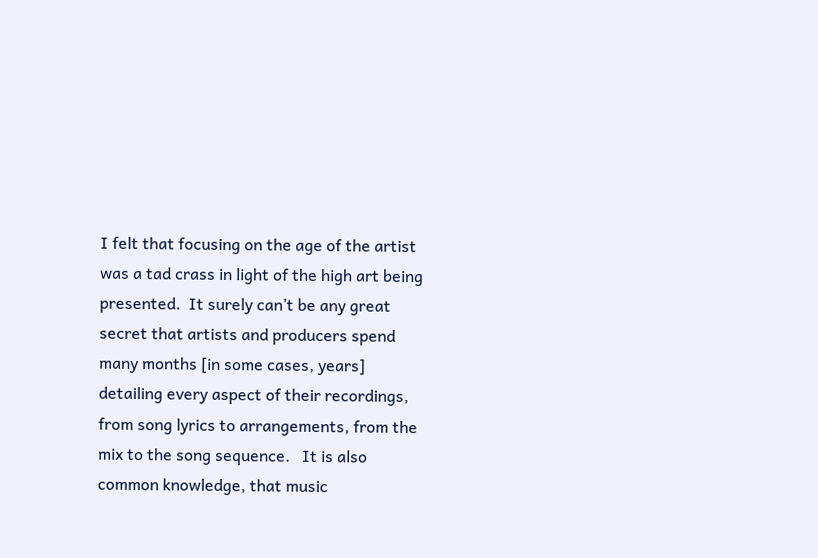I felt that focusing on the age of the artist was a tad crass in light of the high art being presented.  It surely can’t be any great secret that artists and producers spend many months [in some cases, years] detailing every aspect of their recordings, from song lyrics to arrangements, from the mix to the song sequence.   It is also common knowledge, that music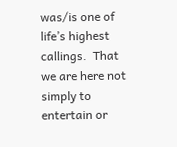was/is one of life’s highest callings.  That we are here not simply to entertain or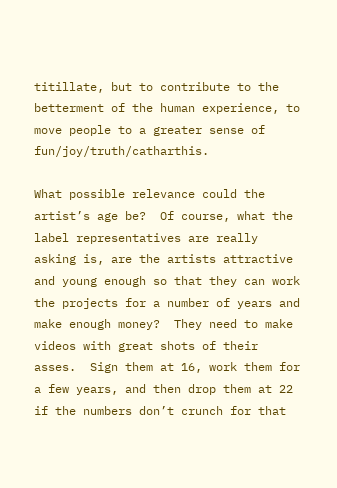titillate, but to contribute to the betterment of the human experience, to move people to a greater sense of fun/joy/truth/catharthis.

What possible relevance could the artist’s age be?  Of course, what the label representatives are really asking is, are the artists attractive and young enough so that they can work the projects for a number of years and make enough money?  They need to make videos with great shots of their asses.  Sign them at 16, work them for a few years, and then drop them at 22 if the numbers don’t crunch for that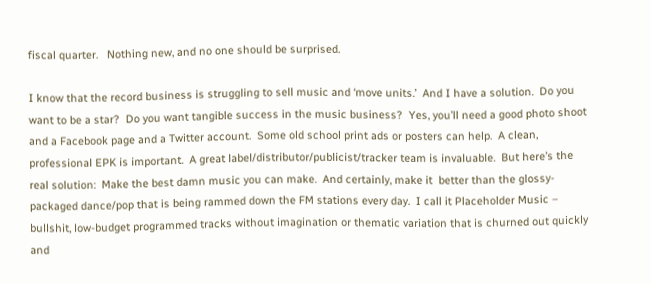fiscal quarter.   Nothing new, and no one should be surprised.

I know that the record business is struggling to sell music and ‘move units.’  And I have a solution.  Do you want to be a star?  Do you want tangible success in the music business?  Yes, you’ll need a good photo shoot and a Facebook page and a Twitter account.  Some old school print ads or posters can help.  A clean, professional EPK is important.  A great label/distributor/publicist/tracker team is invaluable.  But here’s the real solution:  Make the best damn music you can make.  And certainly, make it  better than the glossy-packaged dance/pop that is being rammed down the FM stations every day.  I call it Placeholder Music – bullshit, low-budget programmed tracks without imagination or thematic variation that is churned out quickly and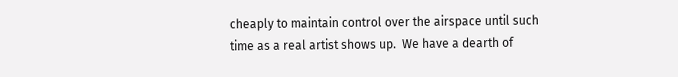cheaply to maintain control over the airspace until such time as a real artist shows up.  We have a dearth of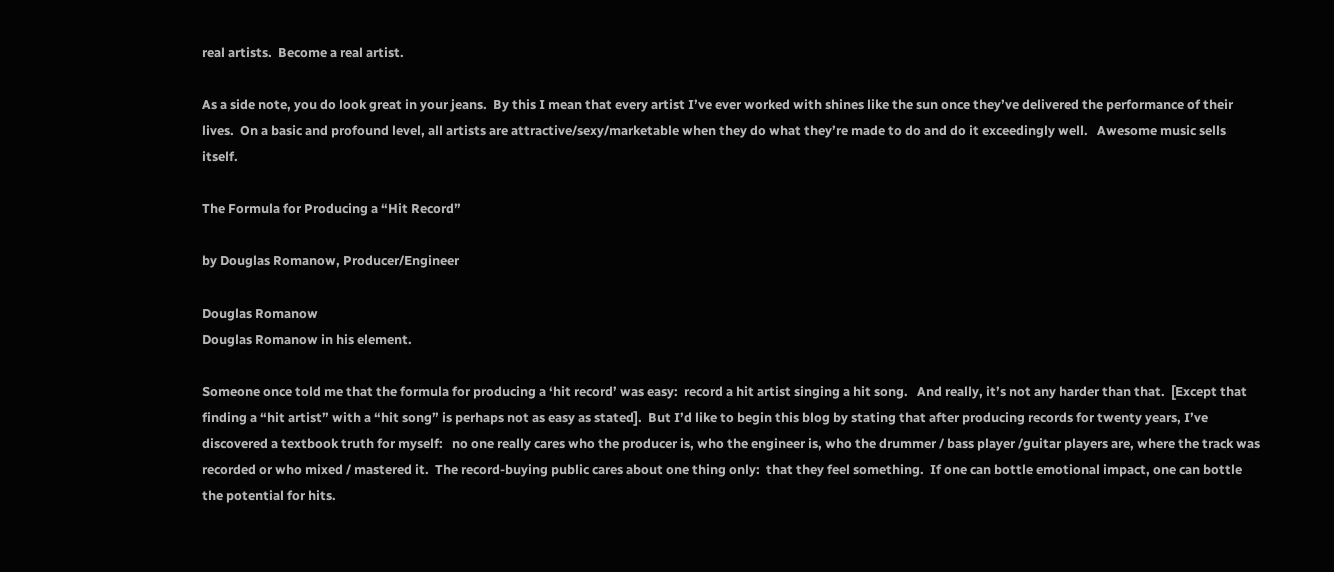real artists.  Become a real artist.

As a side note, you do look great in your jeans.  By this I mean that every artist I’ve ever worked with shines like the sun once they’ve delivered the performance of their lives.  On a basic and profound level, all artists are attractive/sexy/marketable when they do what they’re made to do and do it exceedingly well.   Awesome music sells itself.

The Formula for Producing a “Hit Record”

by Douglas Romanow, Producer/Engineer

Douglas Romanow
Douglas Romanow in his element.

Someone once told me that the formula for producing a ‘hit record’ was easy:  record a hit artist singing a hit song.   And really, it’s not any harder than that.  [Except that finding a “hit artist” with a “hit song” is perhaps not as easy as stated].  But I’d like to begin this blog by stating that after producing records for twenty years, I’ve discovered a textbook truth for myself:   no one really cares who the producer is, who the engineer is, who the drummer / bass player /guitar players are, where the track was recorded or who mixed / mastered it.  The record-buying public cares about one thing only:  that they feel something.  If one can bottle emotional impact, one can bottle the potential for hits.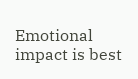Emotional impact is best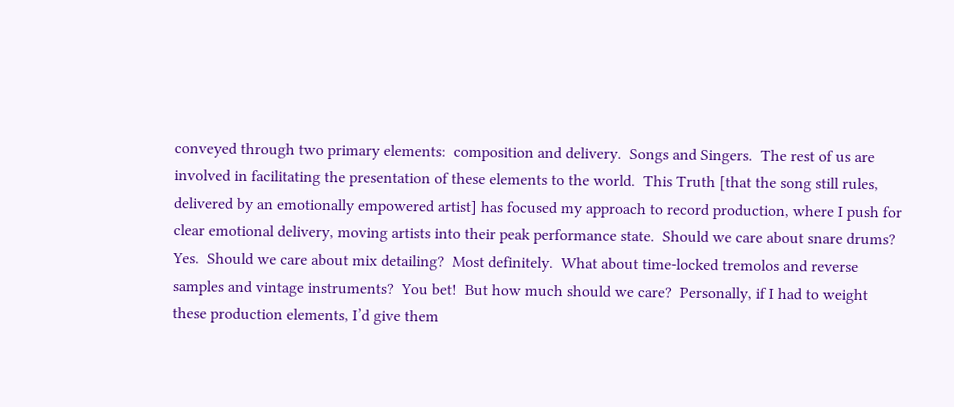conveyed through two primary elements:  composition and delivery.  Songs and Singers.  The rest of us are involved in facilitating the presentation of these elements to the world.  This Truth [that the song still rules, delivered by an emotionally empowered artist] has focused my approach to record production, where I push for clear emotional delivery, moving artists into their peak performance state.  Should we care about snare drums?  Yes.  Should we care about mix detailing?  Most definitely.  What about time-locked tremolos and reverse samples and vintage instruments?  You bet!  But how much should we care?  Personally, if I had to weight these production elements, I’d give them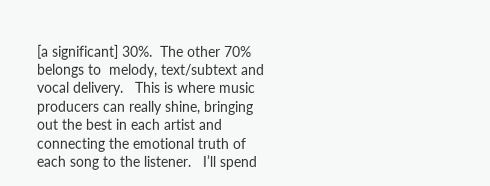[a significant] 30%.  The other 70% belongs to  melody, text/subtext and vocal delivery.   This is where music producers can really shine, bringing out the best in each artist and connecting the emotional truth of each song to the listener.   I’ll spend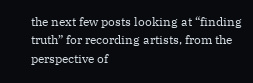the next few posts looking at “finding truth” for recording artists, from the perspective of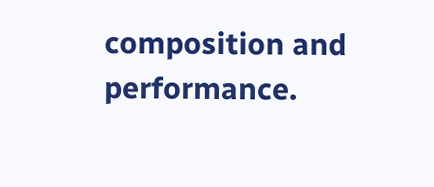composition and performance.